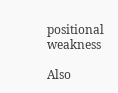positional weakness

Also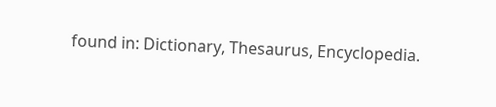found in: Dictionary, Thesaurus, Encyclopedia.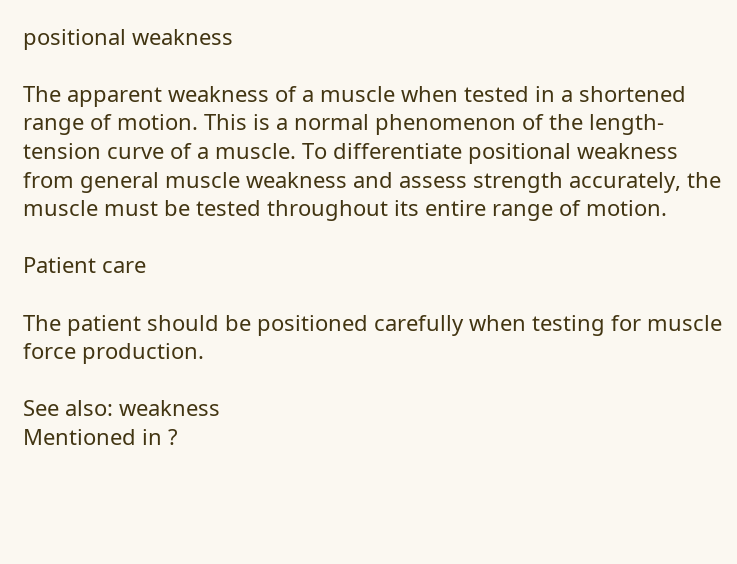positional weakness

The apparent weakness of a muscle when tested in a shortened range of motion. This is a normal phenomenon of the length-tension curve of a muscle. To differentiate positional weakness from general muscle weakness and assess strength accurately, the muscle must be tested throughout its entire range of motion.

Patient care

The patient should be positioned carefully when testing for muscle force production.

See also: weakness
Mentioned in ?